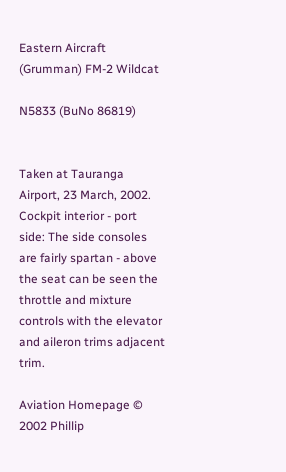Eastern Aircraft (Grumman) FM-2 Wildcat

N5833 (BuNo 86819)


Taken at Tauranga Airport, 23 March, 2002. Cockpit interior - port side: The side consoles are fairly spartan - above the seat can be seen the throttle and mixture controls with the elevator and aileron trims adjacent trim.

Aviation Homepage © 2002 Phillip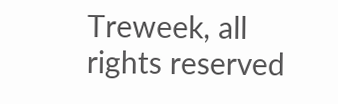Treweek, all rights reserved